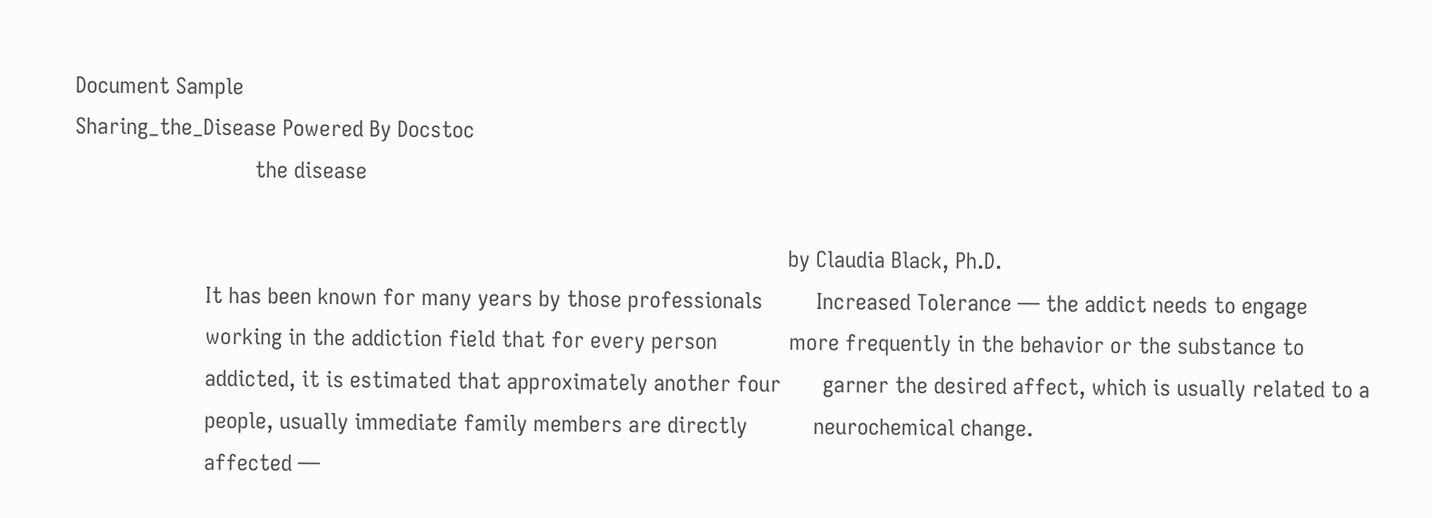Document Sample
Sharing_the_Disease Powered By Docstoc
                              the disease

                                                                                                                       by Claudia Black, Ph.D.
                      It has been known for many years by those professionals         Increased Tolerance — the addict needs to engage
                      working in the addiction field that for every person            more frequently in the behavior or the substance to
                      addicted, it is estimated that approximately another four       garner the desired affect, which is usually related to a
                      people, usually immediate family members are directly           neurochemical change.
                      affected —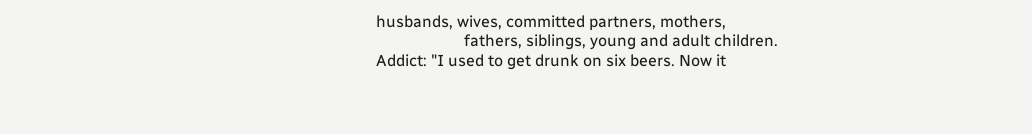husbands, wives, committed partners, mothers,
                      fathers, siblings, young and adult children.                    Addict: "I used to get drunk on six beers. Now it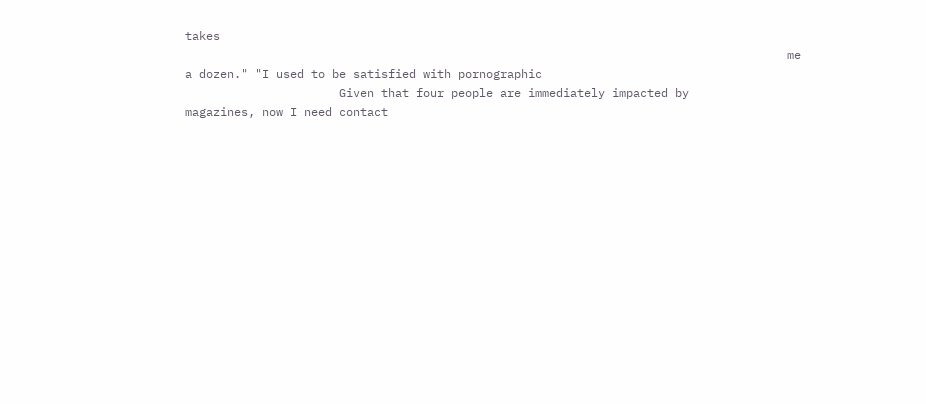takes
                                                                                      me a dozen." "I used to be satisfied with pornographic
                      Given that four people are immediately impacted by              magazines, now I need contact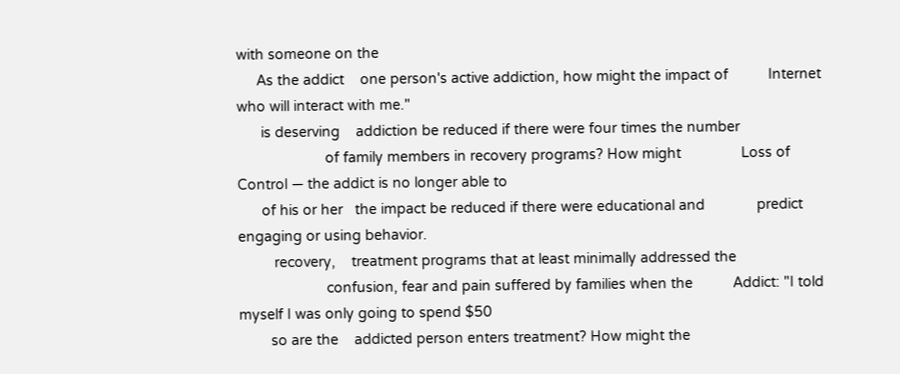with someone on the
     As the addict    one person's active addiction, how might the impact of          Internet who will interact with me."
      is deserving    addiction be reduced if there were four times the number
                      of family members in recovery programs? How might               Loss of Control — the addict is no longer able to
      of his or her   the impact be reduced if there were educational and             predict engaging or using behavior.
         recovery,    treatment programs that at least minimally addressed the
                      confusion, fear and pain suffered by families when the          Addict: "I told myself I was only going to spend $50
        so are the    addicted person enters treatment? How might the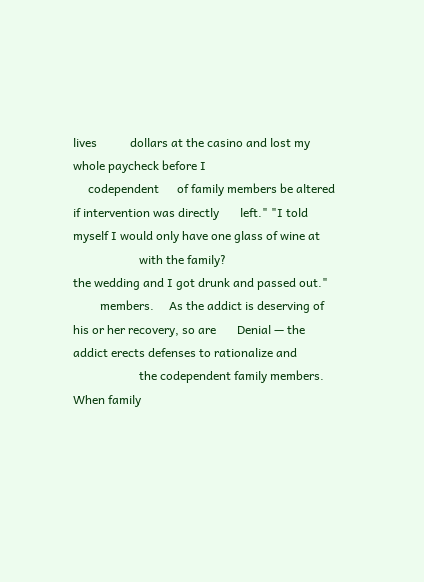lives           dollars at the casino and lost my whole paycheck before I
     codependent      of family members be altered if intervention was directly       left." "I told myself I would only have one glass of wine at
                      with the family?                                                the wedding and I got drunk and passed out."
         members.     As the addict is deserving of his or her recovery, so are       Denial — the addict erects defenses to rationalize and
                      the codependent family members. When family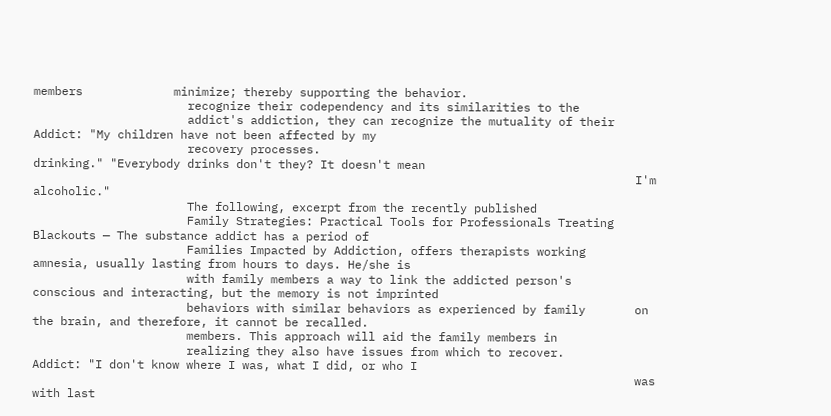members             minimize; thereby supporting the behavior.
                      recognize their codependency and its similarities to the
                      addict's addiction, they can recognize the mutuality of their   Addict: "My children have not been affected by my
                      recovery processes.                                             drinking." "Everybody drinks don't they? It doesn't mean
                                                                                      I'm alcoholic."
                      The following, excerpt from the recently published
                      Family Strategies: Practical Tools for Professionals Treating   Blackouts — The substance addict has a period of
                      Families Impacted by Addiction, offers therapists working       amnesia, usually lasting from hours to days. He/she is
                      with family members a way to link the addicted person's         conscious and interacting, but the memory is not imprinted
                      behaviors with similar behaviors as experienced by family       on the brain, and therefore, it cannot be recalled.
                      members. This approach will aid the family members in
                      realizing they also have issues from which to recover.          Addict: "I don't know where I was, what I did, or who I
                                                                                      was with last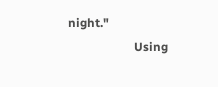night."
                      Using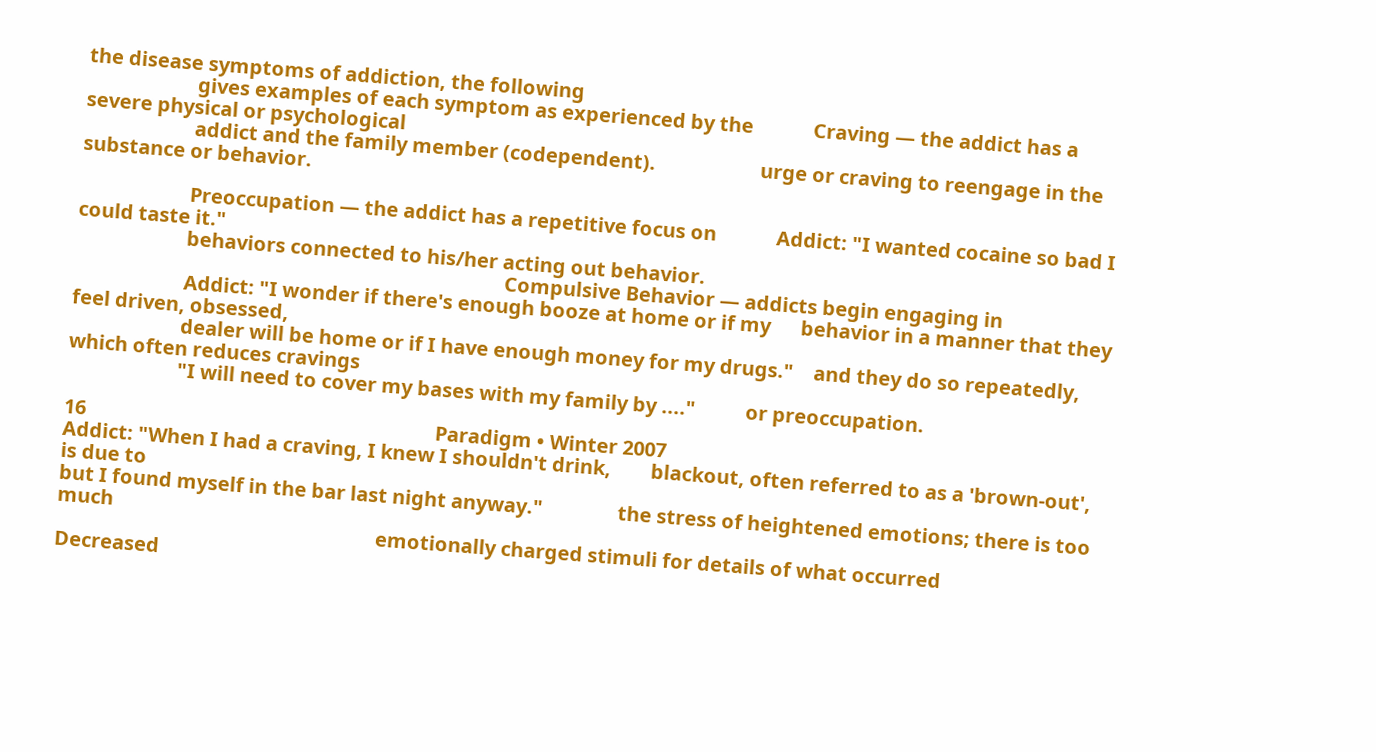the disease symptoms of addiction, the following
                      gives examples of each symptom as experienced by the            Craving — the addict has a severe physical or psychological
                      addict and the family member (codependent).                     urge or craving to reengage in the substance or behavior.

                      Preoccupation — the addict has a repetitive focus on            Addict: "I wanted cocaine so bad I could taste it."
                      behaviors connected to his/her acting out behavior.
                                                                                      Compulsive Behavior — addicts begin engaging in
                      Addict: "I wonder if there's enough booze at home or if my      behavior in a manner that they feel driven, obsessed,
                      dealer will be home or if I have enough money for my drugs."    and they do so repeatedly, which often reduces cravings
                      "I will need to cover my bases with my family by ...."          or preoccupation.

16                                                                      Paradigm • Winter 2007
Addict: "When I had a craving, I knew I shouldn't drink,        blackout, often referred to as a 'brown-out', is due to
but I found myself in the bar last night anyway."               the stress of heightened emotions; there is too much
                                                                emotionally charged stimuli for details of what occurred
Decreased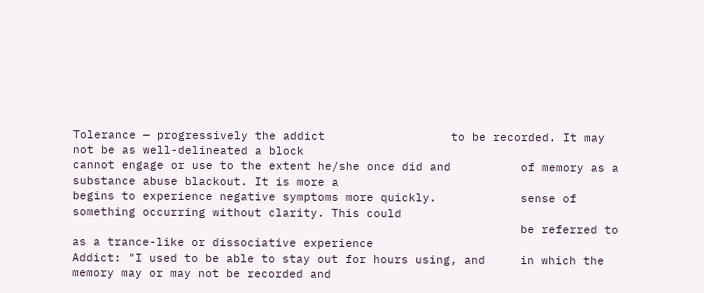Tolerance — progressively the addict                  to be recorded. It may not be as well-delineated a block
cannot engage or use to the extent he/she once did and          of memory as a substance abuse blackout. It is more a
begins to experience negative symptoms more quickly.            sense of something occurring without clarity. This could
                                                                be referred to as a trance-like or dissociative experience
Addict: "I used to be able to stay out for hours using, and     in which the memory may or may not be recorded and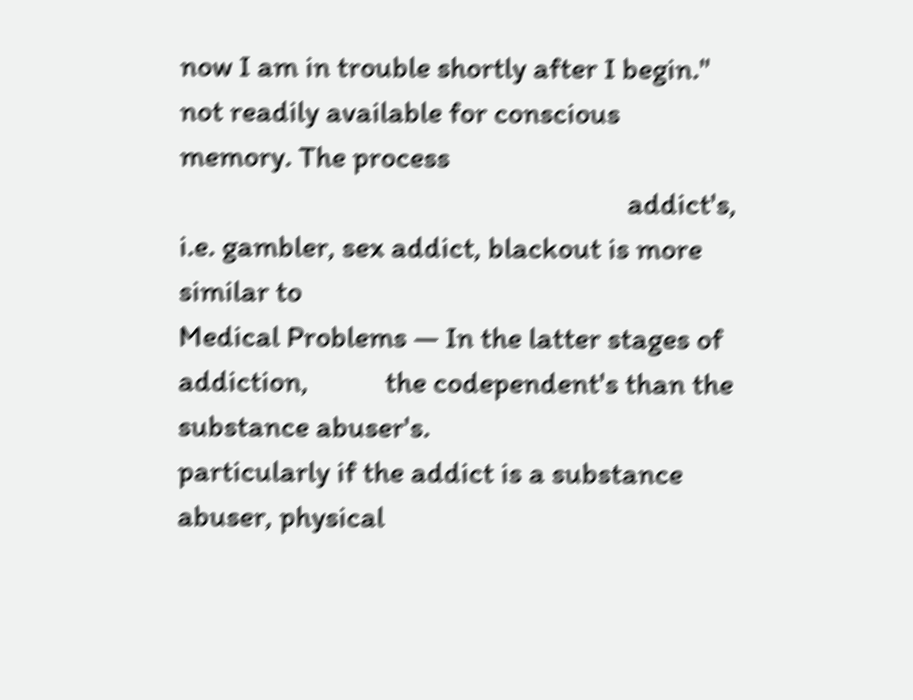now I am in trouble shortly after I begin."                     not readily available for conscious memory. The process
                                                                addict's, i.e. gambler, sex addict, blackout is more similar to
Medical Problems — In the latter stages of addiction,           the codependent's than the substance abuser's.
particularly if the addict is a substance abuser, physical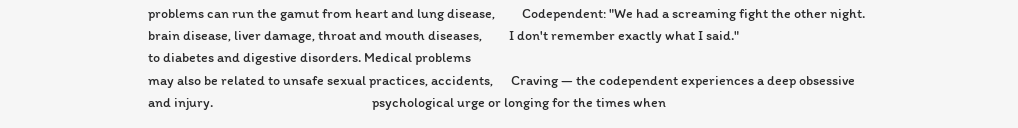problems can run the gamut from heart and lung disease,         Codependent: "We had a screaming fight the other night.
brain disease, liver damage, throat and mouth diseases,         I don't remember exactly what I said."
to diabetes and digestive disorders. Medical problems
may also be related to unsafe sexual practices, accidents,      Craving — the codependent experiences a deep obsessive
and injury.                                                     psychological urge or longing for the times when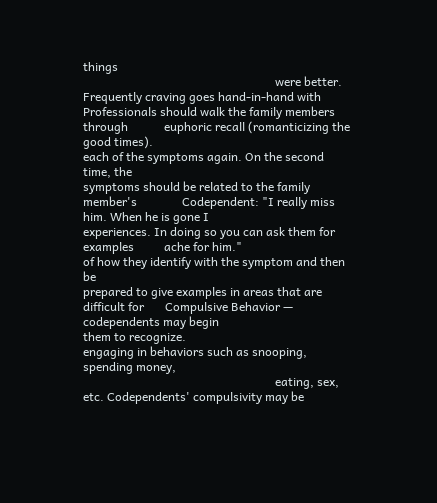things
                                                                were better. Frequently craving goes hand-in-hand with
Professionals should walk the family members through            euphoric recall (romanticizing the good times).
each of the symptoms again. On the second time, the
symptoms should be related to the family member's               Codependent: "I really miss him. When he is gone I
experiences. In doing so you can ask them for examples          ache for him."
of how they identify with the symptom and then be
prepared to give examples in areas that are difficult for       Compulsive Behavior — codependents may begin
them to recognize.                                              engaging in behaviors such as snooping, spending money,
                                                                eating, sex, etc. Codependents' compulsivity may be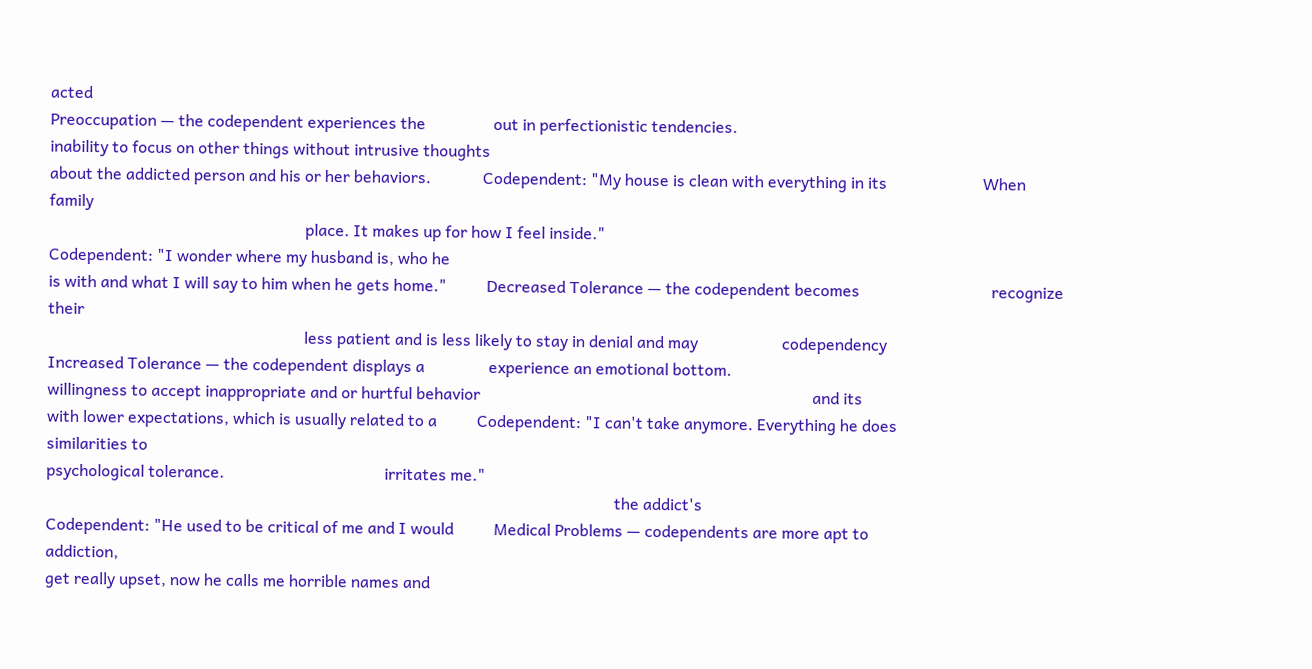acted
Preoccupation — the codependent experiences the                 out in perfectionistic tendencies.
inability to focus on other things without intrusive thoughts
about the addicted person and his or her behaviors.             Codependent: "My house is clean with everything in its                        When family
                                                                place. It makes up for how I feel inside."
Codependent: "I wonder where my husband is, who he
is with and what I will say to him when he gets home."          Decreased Tolerance — the codependent becomes                                 recognize their
                                                                less patient and is less likely to stay in denial and may                     codependency
Increased Tolerance — the codependent displays a                experience an emotional bottom.
willingness to accept inappropriate and or hurtful behavior                                                                                   and its
with lower expectations, which is usually related to a          Codependent: "I can't take anymore. Everything he does                        similarities to
psychological tolerance.                                        irritates me."
                                                                                                                                              the addict's
Codependent: "He used to be critical of me and I would          Medical Problems — codependents are more apt to                               addiction,
get really upset, now he calls me horrible names and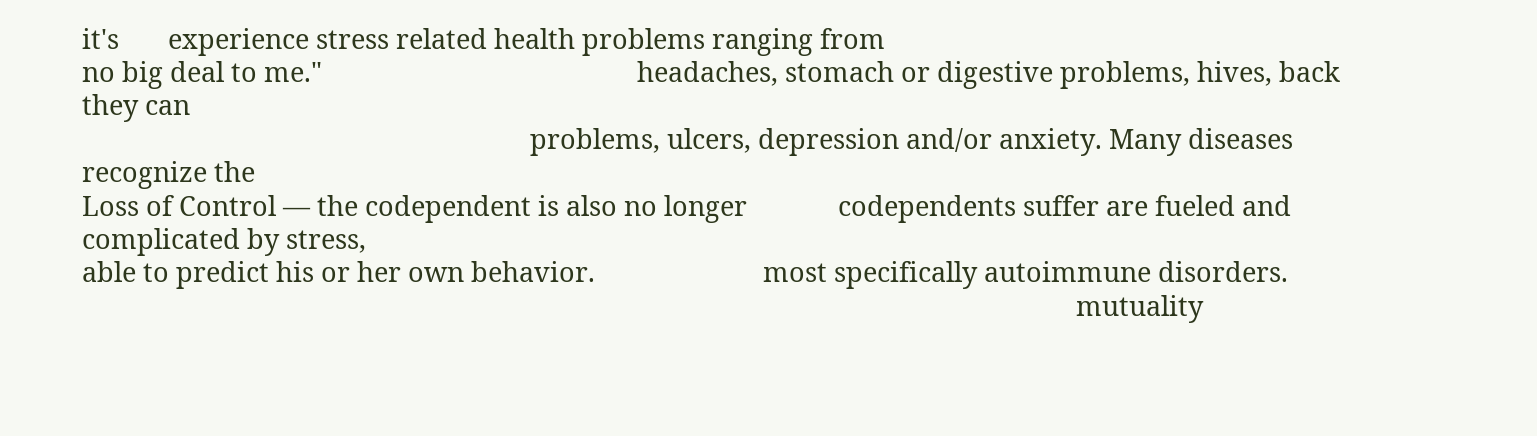it's       experience stress related health problems ranging from
no big deal to me."                                             headaches, stomach or digestive problems, hives, back                         they can
                                                                problems, ulcers, depression and/or anxiety. Many diseases                    recognize the
Loss of Control — the codependent is also no longer             codependents suffer are fueled and complicated by stress,
able to predict his or her own behavior.                        most specifically autoimmune disorders.
                                                                                                                                              mutuality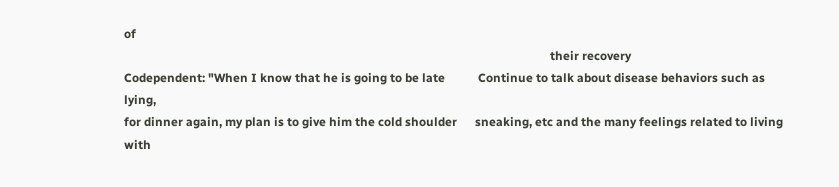of
                                                                                                                                              their recovery
Codependent: "When I know that he is going to be late           Continue to talk about disease behaviors such as lying,
for dinner again, my plan is to give him the cold shoulder      sneaking, etc and the many feelings related to living with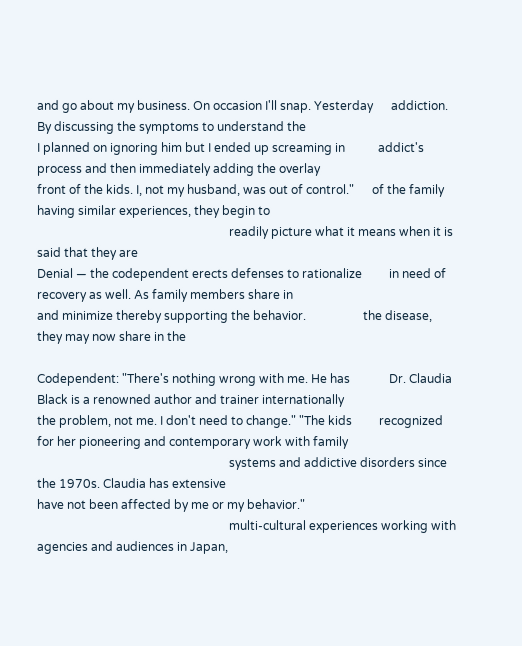and go about my business. On occasion I'll snap. Yesterday      addiction. By discussing the symptoms to understand the
I planned on ignoring him but I ended up screaming in           addict's process and then immediately adding the overlay
front of the kids. I, not my husband, was out of control."      of the family having similar experiences, they begin to
                                                                readily picture what it means when it is said that they are
Denial — the codependent erects defenses to rationalize         in need of recovery as well. As family members share in
and minimize thereby supporting the behavior.                   the disease, they may now share in the

Codependent: "There's nothing wrong with me. He has             Dr. Claudia Black is a renowned author and trainer internationally
the problem, not me. I don't need to change." "The kids         recognized for her pioneering and contemporary work with family
                                                                systems and addictive disorders since the 1970s. Claudia has extensive
have not been affected by me or my behavior."
                                                                multi-cultural experiences working with agencies and audiences in Japan,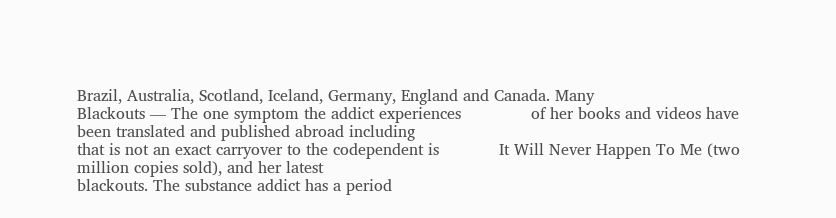Brazil, Australia, Scotland, Iceland, Germany, England and Canada. Many
Blackouts — The one symptom the addict experiences              of her books and videos have been translated and published abroad including
that is not an exact carryover to the codependent is            It Will Never Happen To Me (two million copies sold), and her latest
blackouts. The substance addict has a period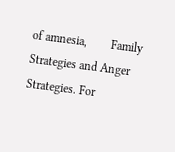of amnesia,        Family Strategies and Anger Strategies. For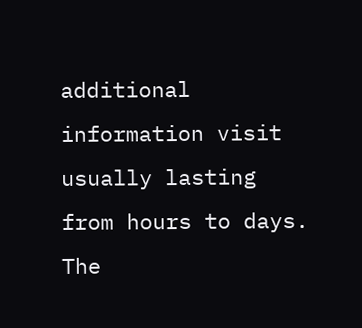additional information visit
usually lasting from hours to days. The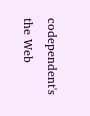codependent's           the Web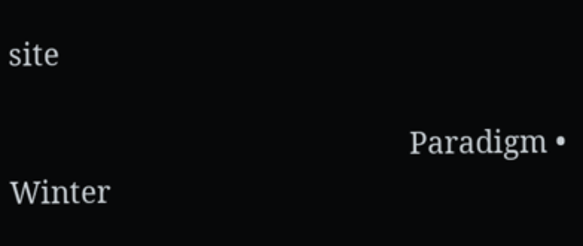site

                                                  Paradigm • Winter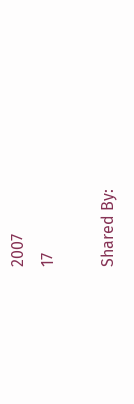2007                                                                                   17

Shared By: